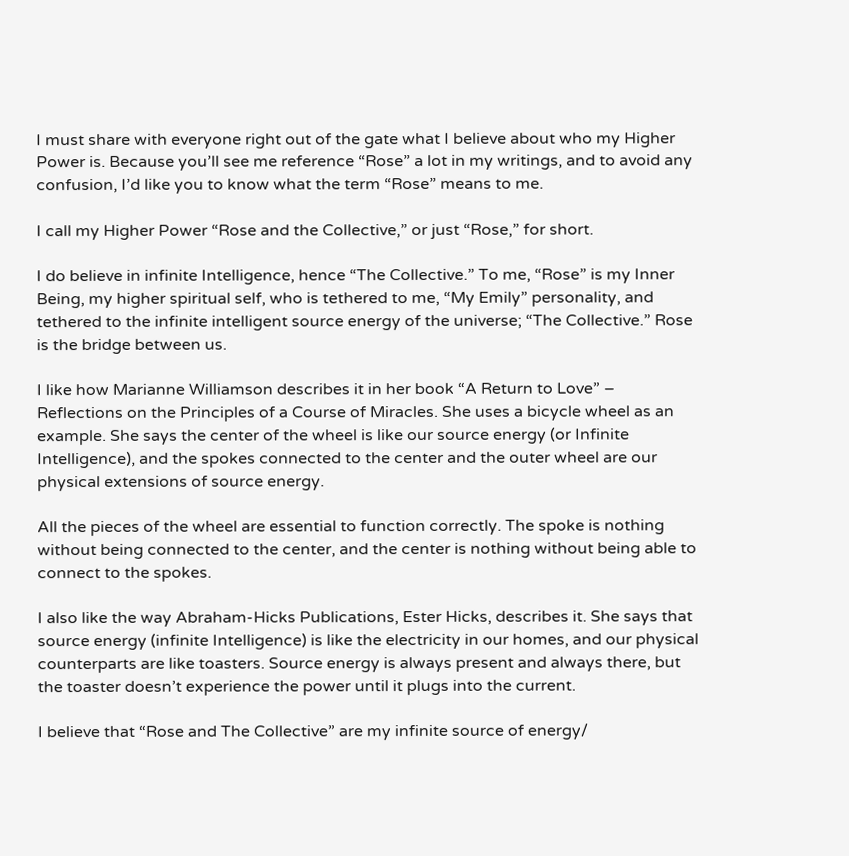I must share with everyone right out of the gate what I believe about who my Higher Power is. Because you’ll see me reference “Rose” a lot in my writings, and to avoid any confusion, I’d like you to know what the term “Rose” means to me.

I call my Higher Power “Rose and the Collective,” or just “Rose,” for short.

I do believe in infinite Intelligence, hence “The Collective.” To me, “Rose” is my Inner Being, my higher spiritual self, who is tethered to me, “My Emily” personality, and tethered to the infinite intelligent source energy of the universe; “The Collective.” Rose is the bridge between us.

I like how Marianne Williamson describes it in her book “A Return to Love” – Reflections on the Principles of a Course of Miracles. She uses a bicycle wheel as an example. She says the center of the wheel is like our source energy (or Infinite Intelligence), and the spokes connected to the center and the outer wheel are our physical extensions of source energy.

All the pieces of the wheel are essential to function correctly. The spoke is nothing without being connected to the center, and the center is nothing without being able to connect to the spokes.

I also like the way Abraham-Hicks Publications, Ester Hicks, describes it. She says that source energy (infinite Intelligence) is like the electricity in our homes, and our physical counterparts are like toasters. Source energy is always present and always there, but the toaster doesn’t experience the power until it plugs into the current.

I believe that “Rose and The Collective” are my infinite source of energy/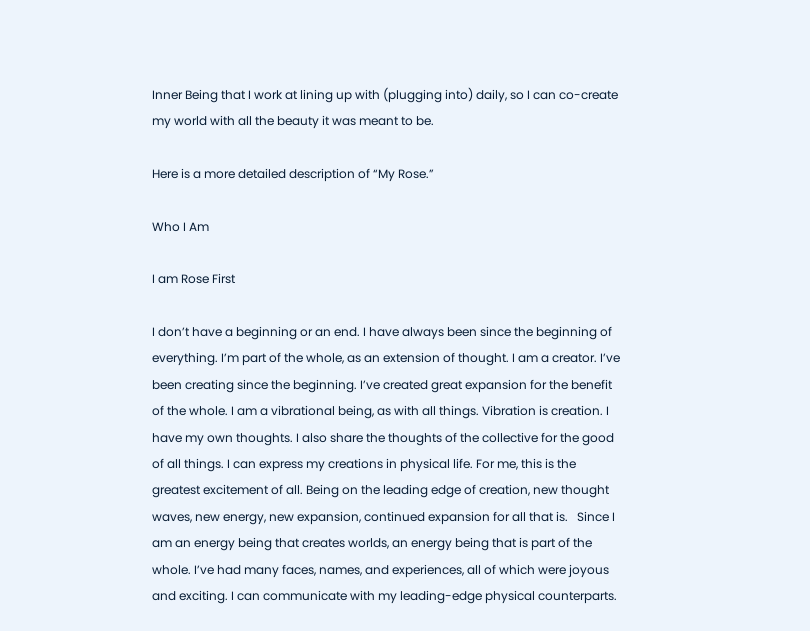Inner Being that I work at lining up with (plugging into) daily, so I can co-create my world with all the beauty it was meant to be.

Here is a more detailed description of “My Rose.”

Who I Am

I am Rose First

I don’t have a beginning or an end. I have always been since the beginning of everything. I’m part of the whole, as an extension of thought. I am a creator. I’ve been creating since the beginning. I’ve created great expansion for the benefit of the whole. I am a vibrational being, as with all things. Vibration is creation. I have my own thoughts. I also share the thoughts of the collective for the good of all things. I can express my creations in physical life. For me, this is the greatest excitement of all. Being on the leading edge of creation, new thought waves, new energy, new expansion, continued expansion for all that is.   Since I am an energy being that creates worlds, an energy being that is part of the whole. I’ve had many faces, names, and experiences, all of which were joyous and exciting. I can communicate with my leading-edge physical counterparts.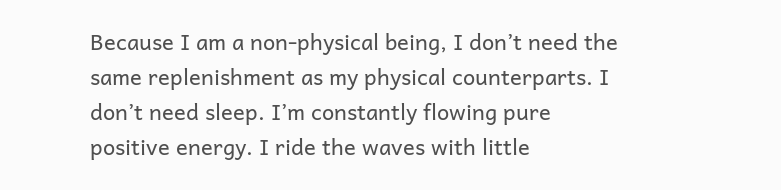Because I am a non-physical being, I don’t need the same replenishment as my physical counterparts. I don’t need sleep. I’m constantly flowing pure positive energy. I ride the waves with little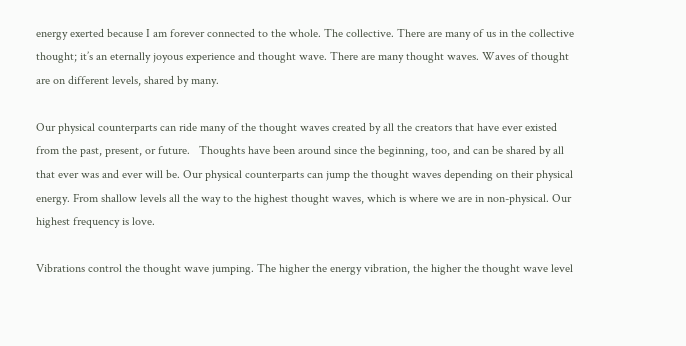energy exerted because I am forever connected to the whole. The collective. There are many of us in the collective thought; it’s an eternally joyous experience and thought wave. There are many thought waves. Waves of thought are on different levels, shared by many.

Our physical counterparts can ride many of the thought waves created by all the creators that have ever existed from the past, present, or future.   Thoughts have been around since the beginning, too, and can be shared by all that ever was and ever will be. Our physical counterparts can jump the thought waves depending on their physical energy. From shallow levels all the way to the highest thought waves, which is where we are in non-physical. Our highest frequency is love.

Vibrations control the thought wave jumping. The higher the energy vibration, the higher the thought wave level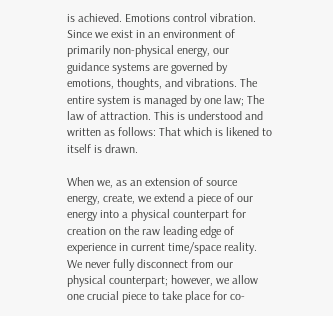is achieved. Emotions control vibration. Since we exist in an environment of primarily non-physical energy, our guidance systems are governed by emotions, thoughts, and vibrations. The entire system is managed by one law; The law of attraction. This is understood and written as follows: That which is likened to itself is drawn.

When we, as an extension of source energy, create, we extend a piece of our energy into a physical counterpart for creation on the raw leading edge of experience in current time/space reality. We never fully disconnect from our physical counterpart; however, we allow one crucial piece to take place for co-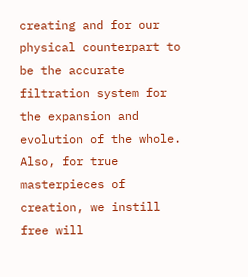creating and for our physical counterpart to be the accurate filtration system for the expansion and evolution of the whole. Also, for true masterpieces of creation, we instill free will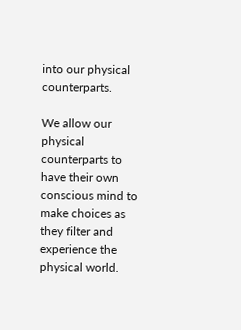into our physical counterparts.

We allow our physical counterparts to have their own conscious mind to make choices as they filter and experience the physical world.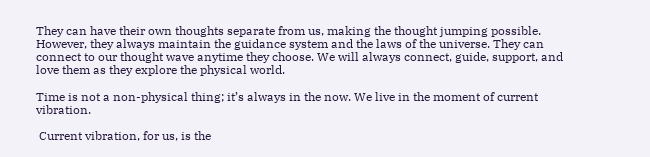They can have their own thoughts separate from us, making the thought jumping possible. However, they always maintain the guidance system and the laws of the universe. They can connect to our thought wave anytime they choose. We will always connect, guide, support, and love them as they explore the physical world.

Time is not a non-physical thing; it’s always in the now. We live in the moment of current vibration.

 Current vibration, for us, is the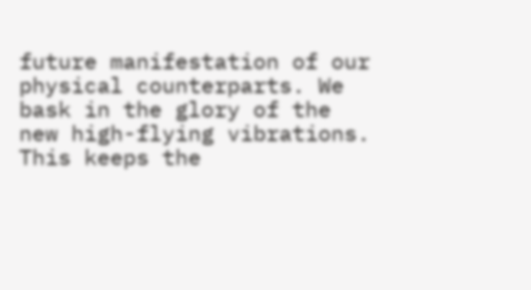future manifestation of our physical counterparts. We bask in the glory of the new high-flying vibrations. This keeps the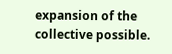expansion of the collective possible.